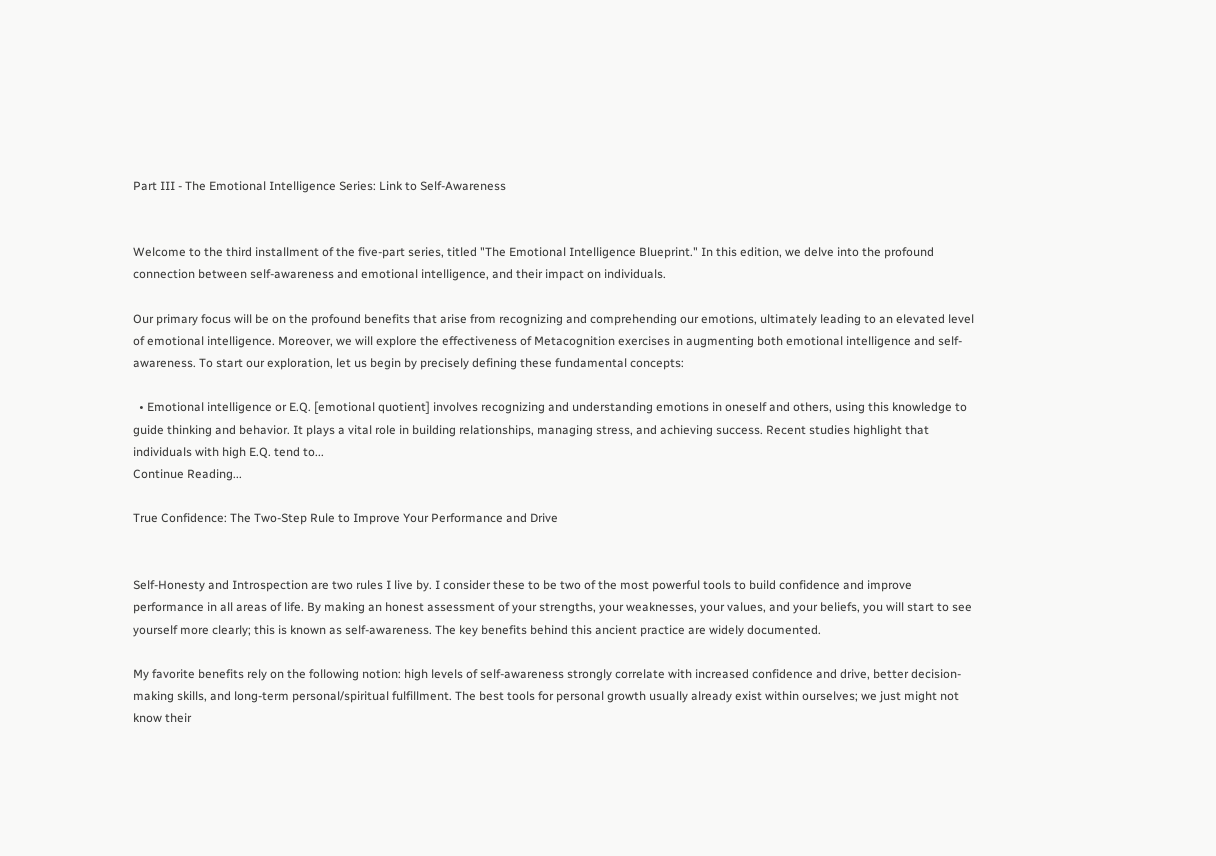Part III - The Emotional Intelligence Series: Link to Self-Awareness


Welcome to the third installment of the five-part series, titled "The Emotional Intelligence Blueprint." In this edition, we delve into the profound connection between self-awareness and emotional intelligence, and their impact on individuals.

Our primary focus will be on the profound benefits that arise from recognizing and comprehending our emotions, ultimately leading to an elevated level of emotional intelligence. Moreover, we will explore the effectiveness of Metacognition exercises in augmenting both emotional intelligence and self-awareness. To start our exploration, let us begin by precisely defining these fundamental concepts:

  • Emotional intelligence or E.Q. [emotional quotient] involves recognizing and understanding emotions in oneself and others, using this knowledge to guide thinking and behavior. It plays a vital role in building relationships, managing stress, and achieving success. Recent studies highlight that individuals with high E.Q. tend to...
Continue Reading...

True Confidence: The Two-Step Rule to Improve Your Performance and Drive


Self-Honesty and Introspection are two rules I live by. I consider these to be two of the most powerful tools to build confidence and improve performance in all areas of life. By making an honest assessment of your strengths, your weaknesses, your values, and your beliefs, you will start to see yourself more clearly; this is known as self-awareness. The key benefits behind this ancient practice are widely documented.

My favorite benefits rely on the following notion: high levels of self-awareness strongly correlate with increased confidence and drive, better decision-making skills, and long-term personal/spiritual fulfillment. The best tools for personal growth usually already exist within ourselves; we just might not know their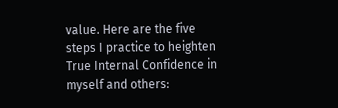value. Here are the five steps I practice to heighten True Internal Confidence in myself and others: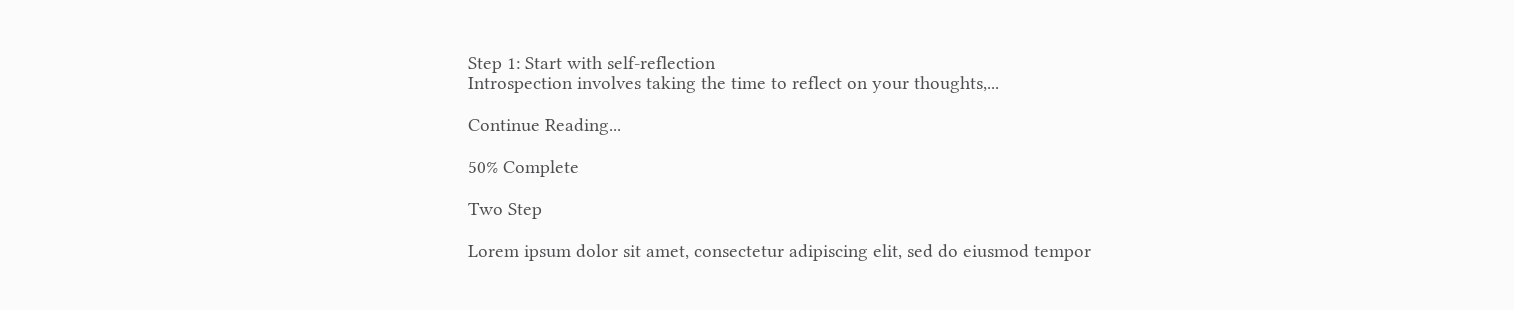Step 1: Start with self-reflection
Introspection involves taking the time to reflect on your thoughts,...

Continue Reading...

50% Complete

Two Step

Lorem ipsum dolor sit amet, consectetur adipiscing elit, sed do eiusmod tempor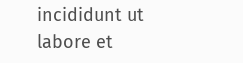incididunt ut labore et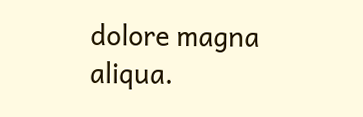dolore magna aliqua.